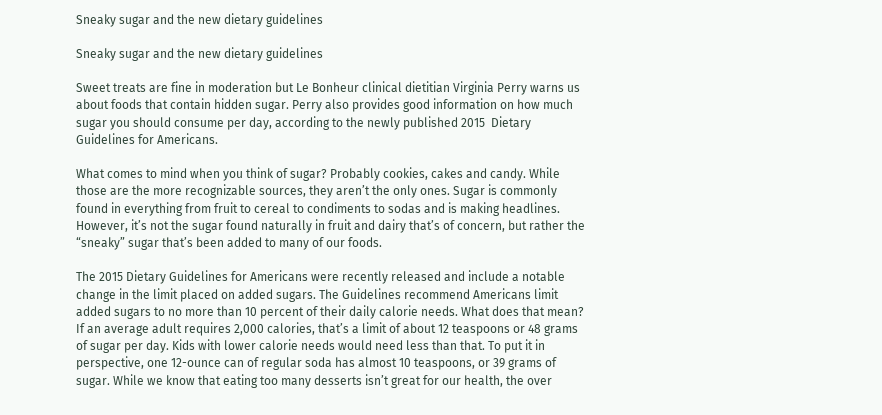Sneaky sugar and the new dietary guidelines

Sneaky sugar and the new dietary guidelines

Sweet treats are fine in moderation but Le Bonheur clinical dietitian Virginia Perry warns us about foods that contain hidden sugar. Perry also provides good information on how much sugar you should consume per day, according to the newly published 2015  Dietary Guidelines for Americans.

What comes to mind when you think of sugar? Probably cookies, cakes and candy. While those are the more recognizable sources, they aren’t the only ones. Sugar is commonly found in everything from fruit to cereal to condiments to sodas and is making headlines. However, it’s not the sugar found naturally in fruit and dairy that’s of concern, but rather the “sneaky” sugar that’s been added to many of our foods.

The 2015 Dietary Guidelines for Americans were recently released and include a notable change in the limit placed on added sugars. The Guidelines recommend Americans limit added sugars to no more than 10 percent of their daily calorie needs. What does that mean? If an average adult requires 2,000 calories, that’s a limit of about 12 teaspoons or 48 grams of sugar per day. Kids with lower calorie needs would need less than that. To put it in perspective, one 12-ounce can of regular soda has almost 10 teaspoons, or 39 grams of sugar. While we know that eating too many desserts isn’t great for our health, the over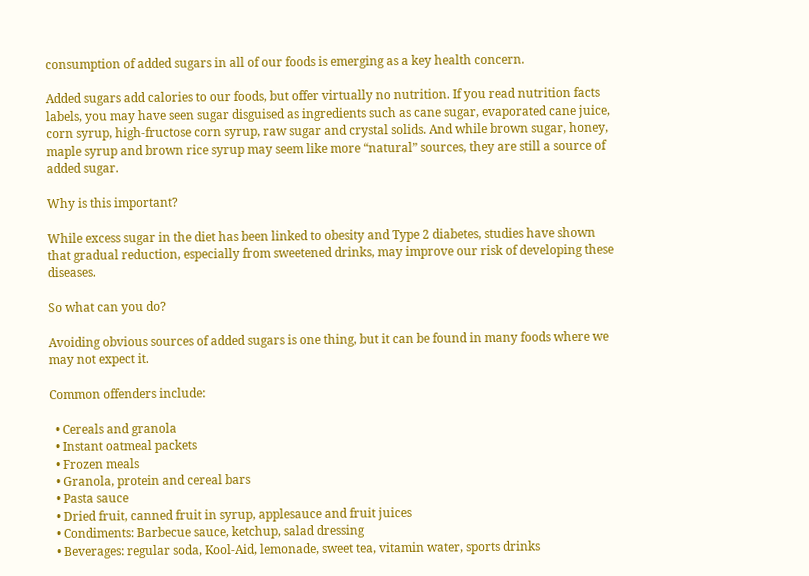consumption of added sugars in all of our foods is emerging as a key health concern.

Added sugars add calories to our foods, but offer virtually no nutrition. If you read nutrition facts labels, you may have seen sugar disguised as ingredients such as cane sugar, evaporated cane juice, corn syrup, high-fructose corn syrup, raw sugar and crystal solids. And while brown sugar, honey, maple syrup and brown rice syrup may seem like more “natural” sources, they are still a source of added sugar.

Why is this important?

While excess sugar in the diet has been linked to obesity and Type 2 diabetes, studies have shown that gradual reduction, especially from sweetened drinks, may improve our risk of developing these diseases.

So what can you do?

Avoiding obvious sources of added sugars is one thing, but it can be found in many foods where we may not expect it.

Common offenders include:

  • Cereals and granola
  • Instant oatmeal packets
  • Frozen meals
  • Granola, protein and cereal bars
  • Pasta sauce
  • Dried fruit, canned fruit in syrup, applesauce and fruit juices
  • Condiments: Barbecue sauce, ketchup, salad dressing
  • Beverages: regular soda, Kool-Aid, lemonade, sweet tea, vitamin water, sports drinks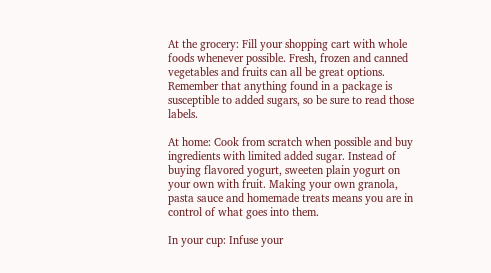At the grocery: Fill your shopping cart with whole foods whenever possible. Fresh, frozen and canned vegetables and fruits can all be great options. Remember that anything found in a package is susceptible to added sugars, so be sure to read those labels.

At home: Cook from scratch when possible and buy ingredients with limited added sugar. Instead of buying flavored yogurt, sweeten plain yogurt on your own with fruit. Making your own granola, pasta sauce and homemade treats means you are in control of what goes into them.

In your cup: Infuse your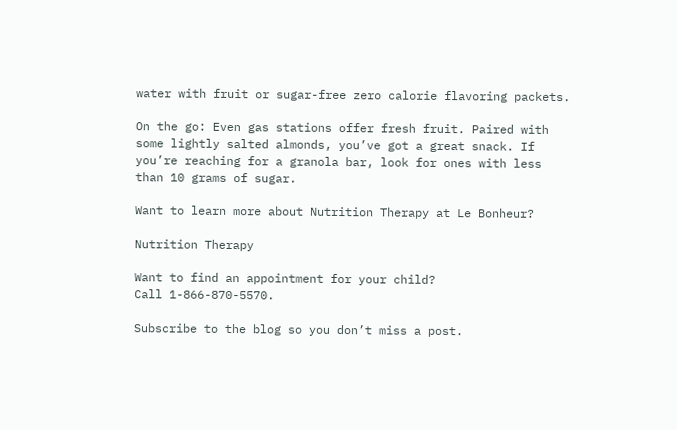water with fruit or sugar-free zero calorie flavoring packets.

On the go: Even gas stations offer fresh fruit. Paired with some lightly salted almonds, you’ve got a great snack. If you’re reaching for a granola bar, look for ones with less than 10 grams of sugar.

Want to learn more about Nutrition Therapy at Le Bonheur?

Nutrition Therapy

Want to find an appointment for your child?
Call 1-866-870-5570.

Subscribe to the blog so you don’t miss a post.